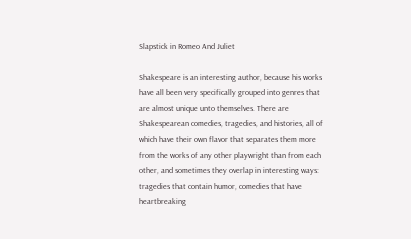Slapstick in Romeo And Juliet

Shakespeare is an interesting author, because his works have all been very specifically grouped into genres that are almost unique unto themselves. There are Shakespearean comedies, tragedies, and histories, all of which have their own flavor that separates them more from the works of any other playwright than from each other, and sometimes they overlap in interesting ways: tragedies that contain humor, comedies that have heartbreaking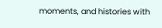moments, and histories with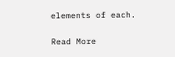elements of each.

Read More